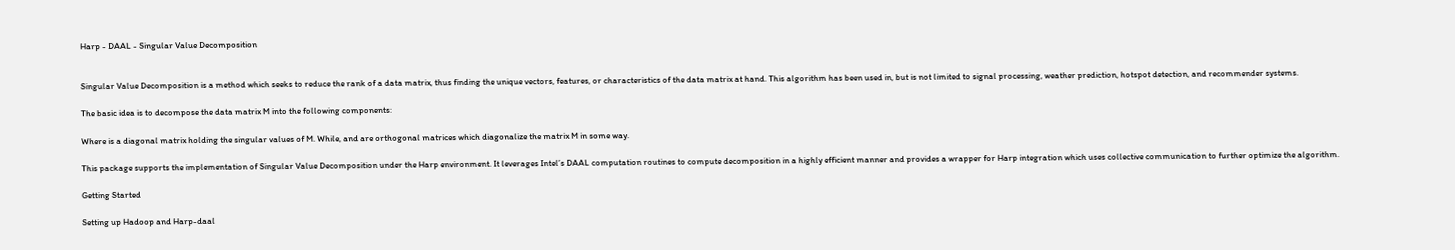Harp - DAAL - Singular Value Decomposition


Singular Value Decomposition is a method which seeks to reduce the rank of a data matrix, thus finding the unique vectors, features, or characteristics of the data matrix at hand. This algorithm has been used in, but is not limited to signal processing, weather prediction, hotspot detection, and recommender systems.

The basic idea is to decompose the data matrix M into the following components:

Where is a diagonal matrix holding the singular values of M. While, and are orthogonal matrices which diagonalize the matrix M in some way.

This package supports the implementation of Singular Value Decomposition under the Harp environment. It leverages Intel’s DAAL computation routines to compute decomposition in a highly efficient manner and provides a wrapper for Harp integration which uses collective communication to further optimize the algorithm.

Getting Started

Setting up Hadoop and Harp-daal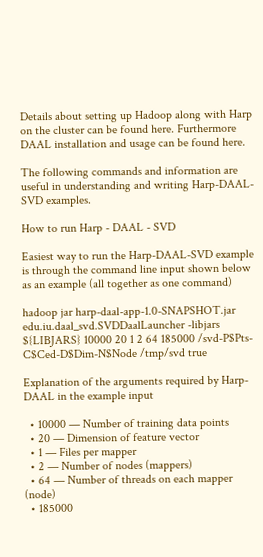Details about setting up Hadoop along with Harp on the cluster can be found here. Furthermore DAAL installation and usage can be found here.

The following commands and information are useful in understanding and writing Harp-DAAL-SVD examples.

How to run Harp - DAAL - SVD

Easiest way to run the Harp-DAAL-SVD example is through the command line input shown below as an example (all together as one command)

hadoop jar harp-daal-app-1.0-SNAPSHOT.jar edu.iu.daal_svd.SVDDaalLauncher -libjars ${LIBJARS} 10000 20 1 2 64 185000 /svd-P$Pts-C$Ced-D$Dim-N$Node /tmp/svd true

Explanation of the arguments required by Harp-DAAL in the example input

  • 10000 — Number of training data points
  • 20 — Dimension of feature vector
  • 1 — Files per mapper
  • 2 — Number of nodes (mappers)
  • 64 — Number of threads on each mapper (node)
  • 185000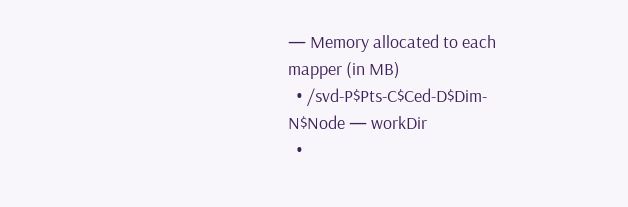— Memory allocated to each mapper (in MB)
  • /svd-P$Pts-C$Ced-D$Dim-N$Node — workDir
  •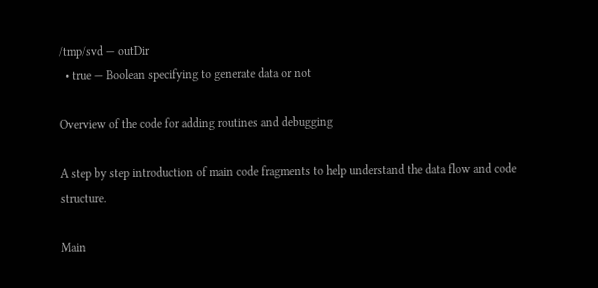/tmp/svd — outDir
  • true — Boolean specifying to generate data or not

Overview of the code for adding routines and debugging

A step by step introduction of main code fragments to help understand the data flow and code structure.

Main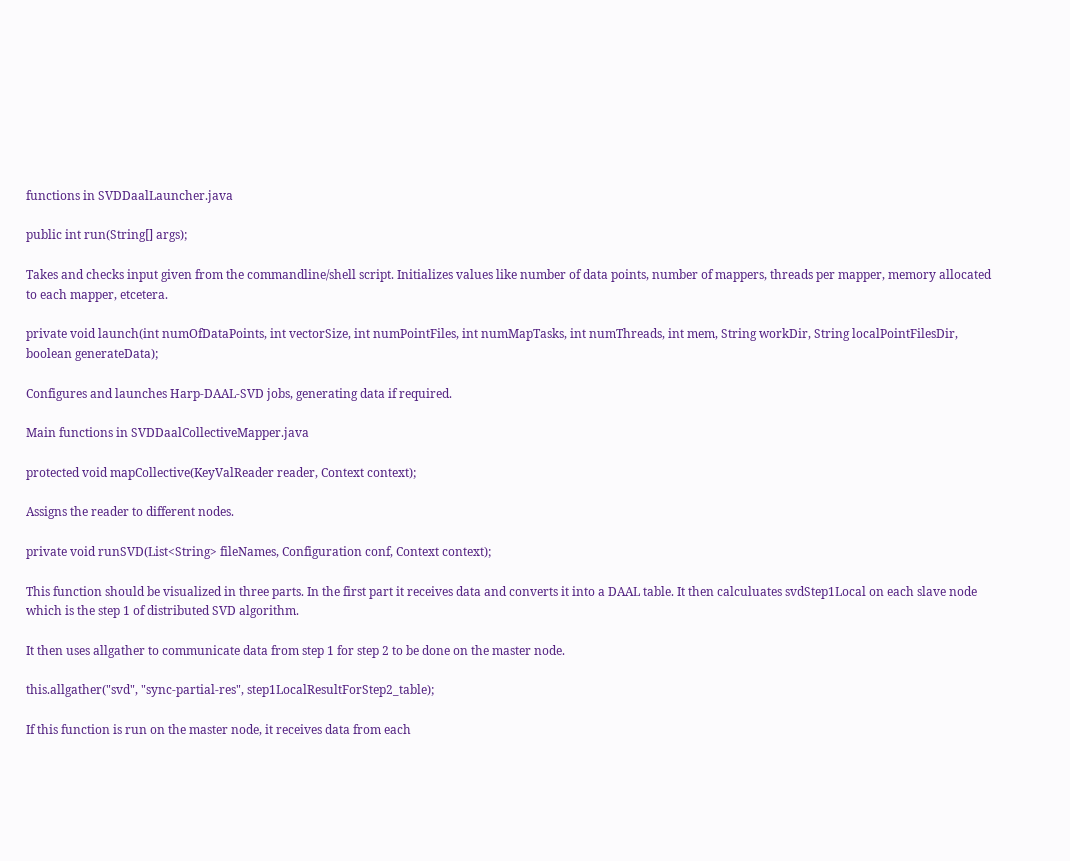functions in SVDDaalLauncher.java

public int run(String[] args);

Takes and checks input given from the commandline/shell script. Initializes values like number of data points, number of mappers, threads per mapper, memory allocated to each mapper, etcetera.

private void launch(int numOfDataPoints, int vectorSize, int numPointFiles, int numMapTasks, int numThreads, int mem, String workDir, String localPointFilesDir, boolean generateData);

Configures and launches Harp-DAAL-SVD jobs, generating data if required.

Main functions in SVDDaalCollectiveMapper.java

protected void mapCollective(KeyValReader reader, Context context);

Assigns the reader to different nodes.

private void runSVD(List<String> fileNames, Configuration conf, Context context);

This function should be visualized in three parts. In the first part it receives data and converts it into a DAAL table. It then calculuates svdStep1Local on each slave node which is the step 1 of distributed SVD algorithm.

It then uses allgather to communicate data from step 1 for step 2 to be done on the master node.

this.allgather("svd", "sync-partial-res", step1LocalResultForStep2_table);

If this function is run on the master node, it receives data from each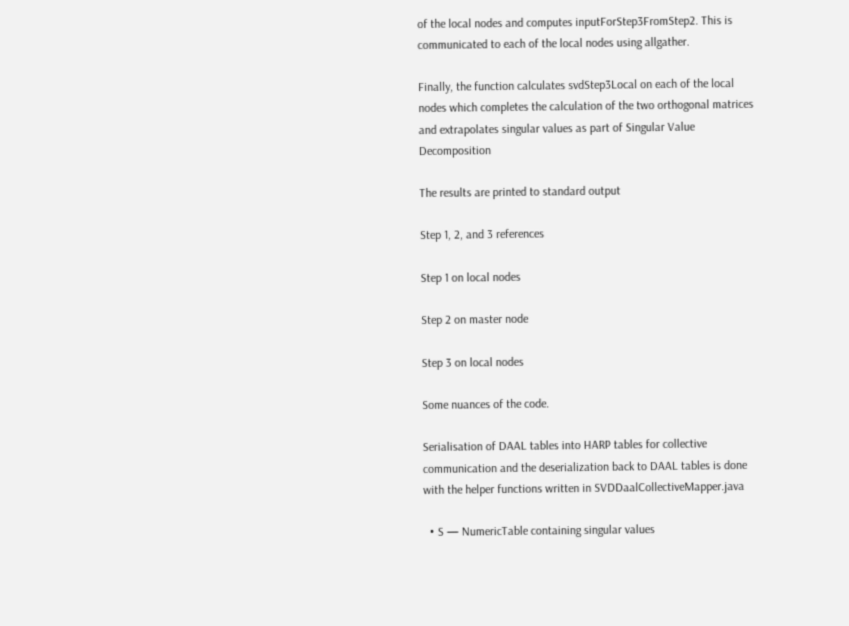of the local nodes and computes inputForStep3FromStep2. This is communicated to each of the local nodes using allgather.

Finally, the function calculates svdStep3Local on each of the local nodes which completes the calculation of the two orthogonal matrices and extrapolates singular values as part of Singular Value Decomposition

The results are printed to standard output

Step 1, 2, and 3 references

Step 1 on local nodes

Step 2 on master node

Step 3 on local nodes

Some nuances of the code.

Serialisation of DAAL tables into HARP tables for collective communication and the deserialization back to DAAL tables is done with the helper functions written in SVDDaalCollectiveMapper.java

  • S — NumericTable containing singular values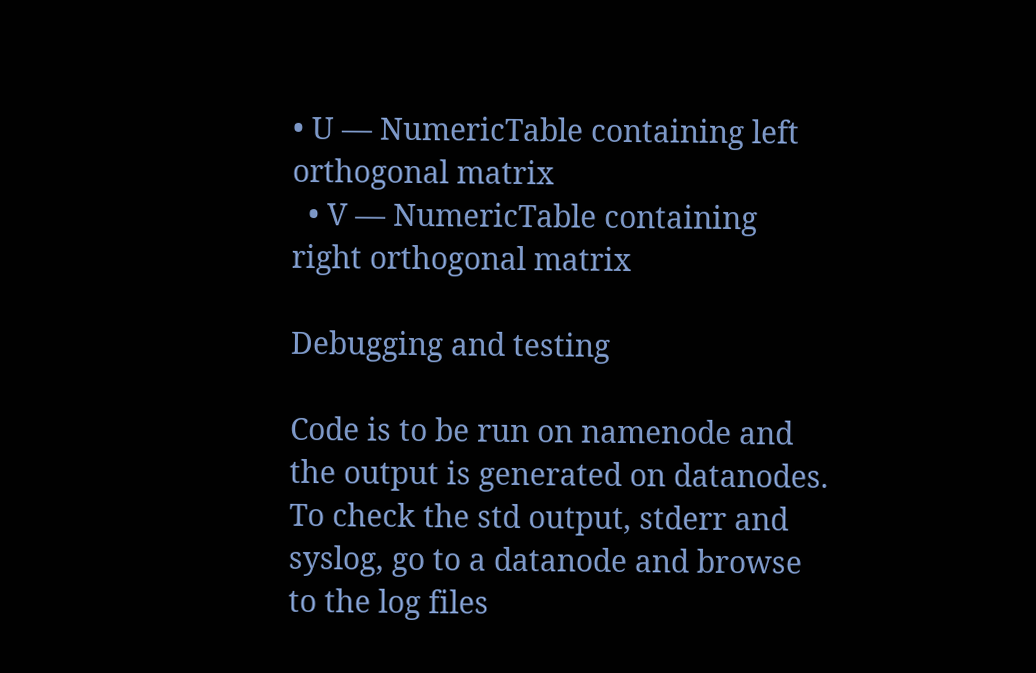• U — NumericTable containing left orthogonal matrix
  • V — NumericTable containing right orthogonal matrix

Debugging and testing

Code is to be run on namenode and the output is generated on datanodes. To check the std output, stderr and syslog, go to a datanode and browse to the log files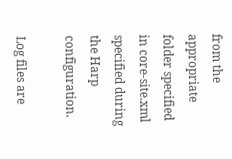from the appropriate folder specified in core-site.xml specified during the Harp configuration.

Log files are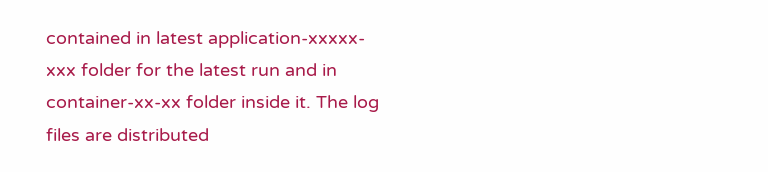contained in latest application-xxxxx-xxx folder for the latest run and in container-xx-xx folder inside it. The log files are distributed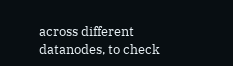across different datanodes, to check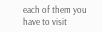each of them you have to visit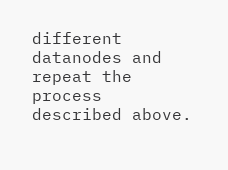different datanodes and repeat the process described above.